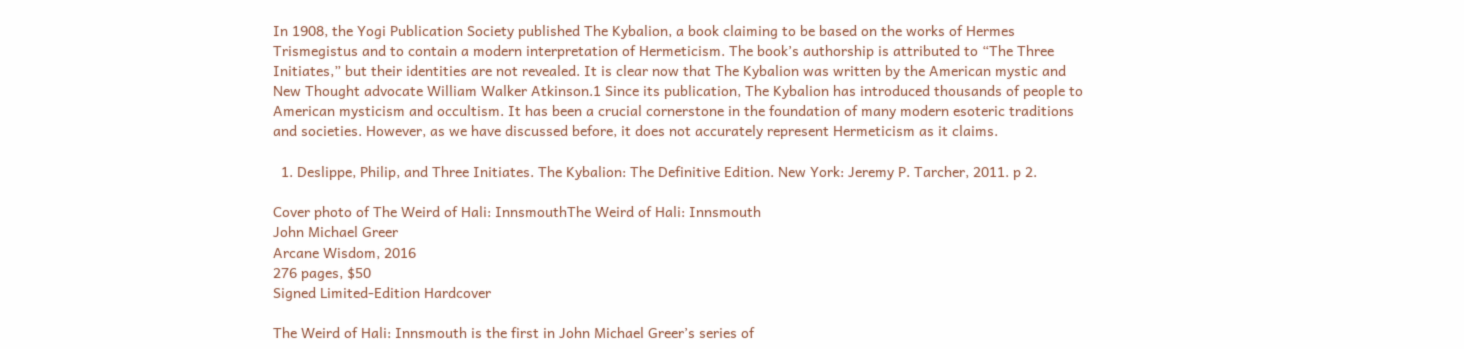In 1908, the Yogi Publication Society published The Kybalion, a book claiming to be based on the works of Hermes Trismegistus and to contain a modern interpretation of Hermeticism. The book’s authorship is attributed to “The Three Initiates,” but their identities are not revealed. It is clear now that The Kybalion was written by the American mystic and New Thought advocate William Walker Atkinson.1 Since its publication, The Kybalion has introduced thousands of people to American mysticism and occultism. It has been a crucial cornerstone in the foundation of many modern esoteric traditions and societies. However, as we have discussed before, it does not accurately represent Hermeticism as it claims.

  1. Deslippe, Philip, and Three Initiates. The Kybalion: The Definitive Edition. New York: Jeremy P. Tarcher, 2011. p 2.

Cover photo of The Weird of Hali: InnsmouthThe Weird of Hali: Innsmouth
John Michael Greer
Arcane Wisdom, 2016
276 pages, $50
Signed Limited-Edition Hardcover

The Weird of Hali: Innsmouth is the first in John Michael Greer’s series of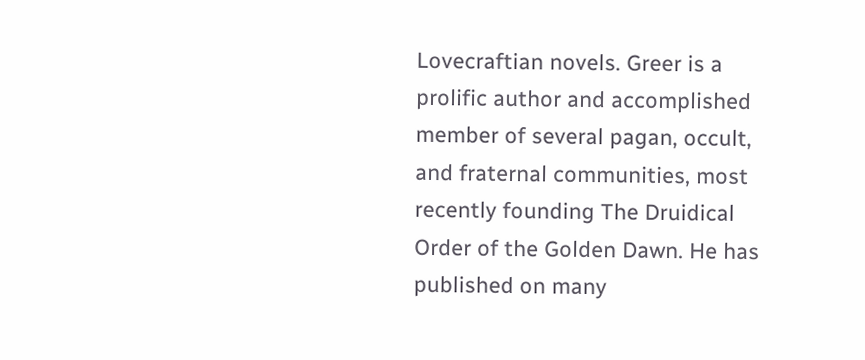Lovecraftian novels. Greer is a prolific author and accomplished member of several pagan, occult, and fraternal communities, most recently founding The Druidical Order of the Golden Dawn. He has published on many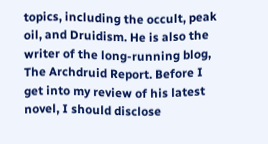topics, including the occult, peak oil, and Druidism. He is also the writer of the long-running blog, The Archdruid Report. Before I get into my review of his latest novel, I should disclose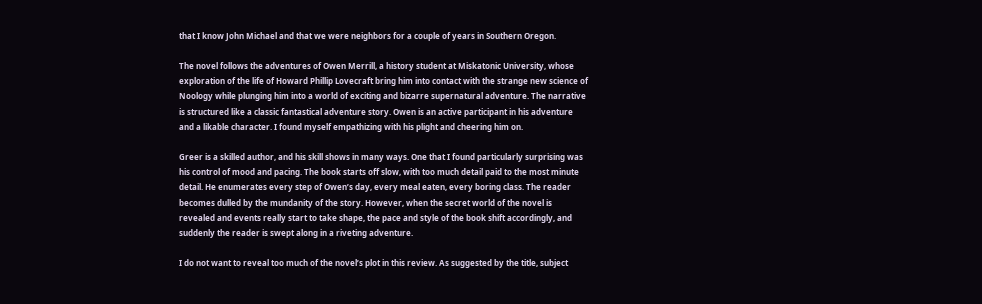that I know John Michael and that we were neighbors for a couple of years in Southern Oregon.

The novel follows the adventures of Owen Merrill, a history student at Miskatonic University, whose exploration of the life of Howard Phillip Lovecraft bring him into contact with the strange new science of Noology while plunging him into a world of exciting and bizarre supernatural adventure. The narrative is structured like a classic fantastical adventure story. Owen is an active participant in his adventure and a likable character. I found myself empathizing with his plight and cheering him on.

Greer is a skilled author, and his skill shows in many ways. One that I found particularly surprising was his control of mood and pacing. The book starts off slow, with too much detail paid to the most minute detail. He enumerates every step of Owen’s day, every meal eaten, every boring class. The reader becomes dulled by the mundanity of the story. However, when the secret world of the novel is revealed and events really start to take shape, the pace and style of the book shift accordingly, and suddenly the reader is swept along in a riveting adventure.

I do not want to reveal too much of the novel’s plot in this review. As suggested by the title, subject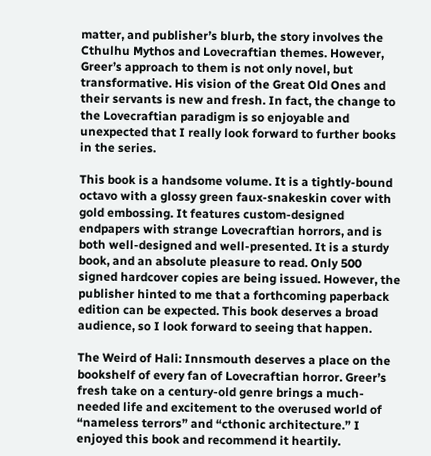matter, and publisher’s blurb, the story involves the Cthulhu Mythos and Lovecraftian themes. However, Greer’s approach to them is not only novel, but transformative. His vision of the Great Old Ones and their servants is new and fresh. In fact, the change to the Lovecraftian paradigm is so enjoyable and unexpected that I really look forward to further books in the series.

This book is a handsome volume. It is a tightly-bound octavo with a glossy green faux-snakeskin cover with gold embossing. It features custom-designed endpapers with strange Lovecraftian horrors, and is both well-designed and well-presented. It is a sturdy book, and an absolute pleasure to read. Only 500 signed hardcover copies are being issued. However, the publisher hinted to me that a forthcoming paperback edition can be expected. This book deserves a broad audience, so I look forward to seeing that happen.

The Weird of Hali: Innsmouth deserves a place on the bookshelf of every fan of Lovecraftian horror. Greer’s fresh take on a century-old genre brings a much-needed life and excitement to the overused world of “nameless terrors” and “cthonic architecture.” I enjoyed this book and recommend it heartily.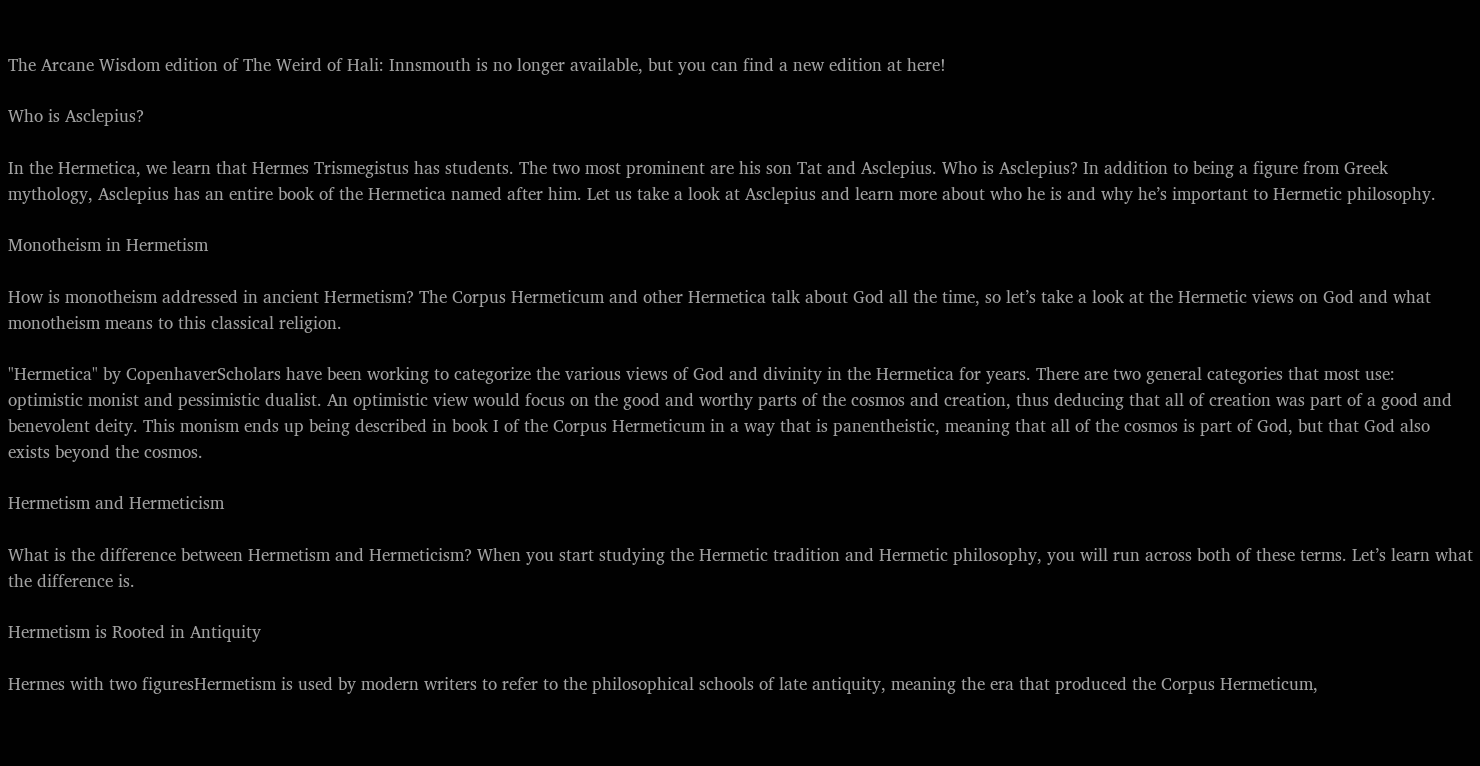The Arcane Wisdom edition of The Weird of Hali: Innsmouth is no longer available, but you can find a new edition at here!

Who is Asclepius?

In the Hermetica, we learn that Hermes Trismegistus has students. The two most prominent are his son Tat and Asclepius. Who is Asclepius? In addition to being a figure from Greek mythology, Asclepius has an entire book of the Hermetica named after him. Let us take a look at Asclepius and learn more about who he is and why he’s important to Hermetic philosophy.

Monotheism in Hermetism

How is monotheism addressed in ancient Hermetism? The Corpus Hermeticum and other Hermetica talk about God all the time, so let’s take a look at the Hermetic views on God and what monotheism means to this classical religion.

"Hermetica" by CopenhaverScholars have been working to categorize the various views of God and divinity in the Hermetica for years. There are two general categories that most use: optimistic monist and pessimistic dualist. An optimistic view would focus on the good and worthy parts of the cosmos and creation, thus deducing that all of creation was part of a good and benevolent deity. This monism ends up being described in book I of the Corpus Hermeticum in a way that is panentheistic, meaning that all of the cosmos is part of God, but that God also exists beyond the cosmos.

Hermetism and Hermeticism

What is the difference between Hermetism and Hermeticism? When you start studying the Hermetic tradition and Hermetic philosophy, you will run across both of these terms. Let’s learn what the difference is.

Hermetism is Rooted in Antiquity

Hermes with two figuresHermetism is used by modern writers to refer to the philosophical schools of late antiquity, meaning the era that produced the Corpus Hermeticum,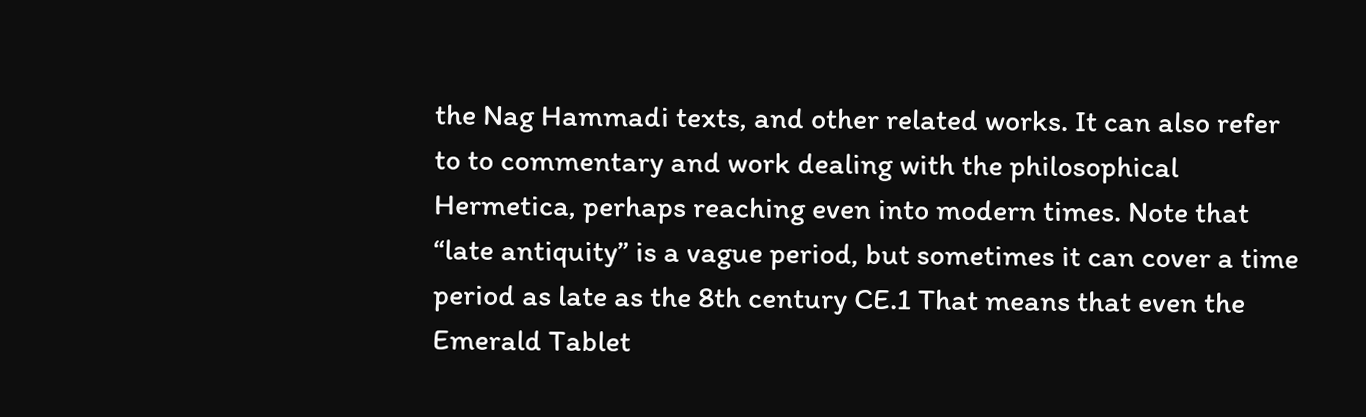the Nag Hammadi texts, and other related works. It can also refer to to commentary and work dealing with the philosophical Hermetica, perhaps reaching even into modern times. Note that “late antiquity” is a vague period, but sometimes it can cover a time period as late as the 8th century CE.1 That means that even the Emerald Tablet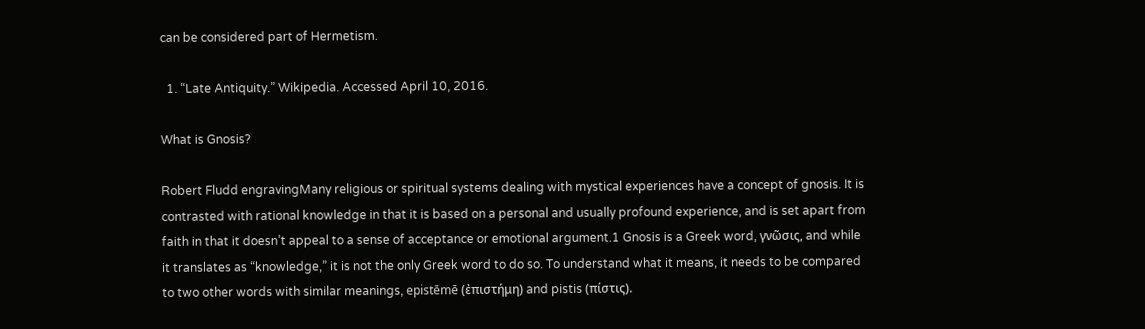can be considered part of Hermetism.

  1. “Late Antiquity.” Wikipedia. Accessed April 10, 2016.

What is Gnosis?

Robert Fludd engravingMany religious or spiritual systems dealing with mystical experiences have a concept of gnosis. It is contrasted with rational knowledge in that it is based on a personal and usually profound experience, and is set apart from faith in that it doesn’t appeal to a sense of acceptance or emotional argument.1 Gnosis is a Greek word, γνῶσις, and while it translates as “knowledge,” it is not the only Greek word to do so. To understand what it means, it needs to be compared to two other words with similar meanings, epistēmē (ἐπιστήμη) and pistis (πίστις).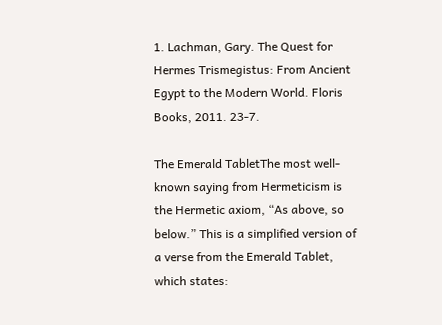1. Lachman, Gary. The Quest for Hermes Trismegistus: From Ancient Egypt to the Modern World. Floris Books, 2011. 23-7.

The Emerald TabletThe most well-known saying from Hermeticism is the Hermetic axiom, “As above, so below.” This is a simplified version of a verse from the Emerald Tablet, which states: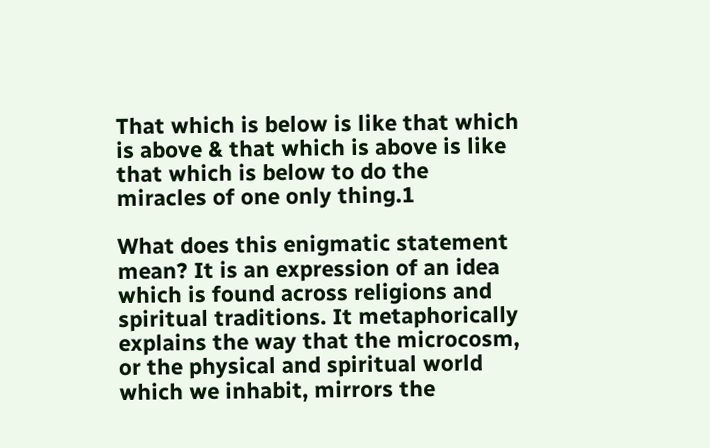That which is below is like that which is above & that which is above is like that which is below to do the miracles of one only thing.1

What does this enigmatic statement mean? It is an expression of an idea which is found across religions and spiritual traditions. It metaphorically explains the way that the microcosm, or the physical and spiritual world which we inhabit, mirrors the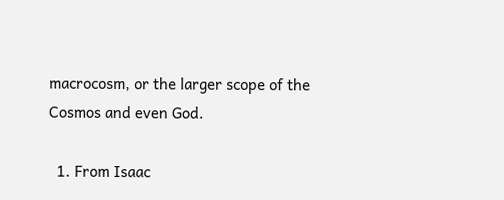macrocosm, or the larger scope of the Cosmos and even God.

  1. From Isaac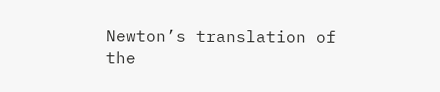Newton’s translation of the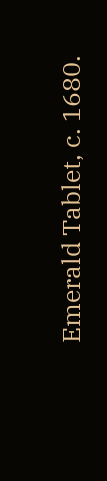Emerald Tablet, c. 1680.